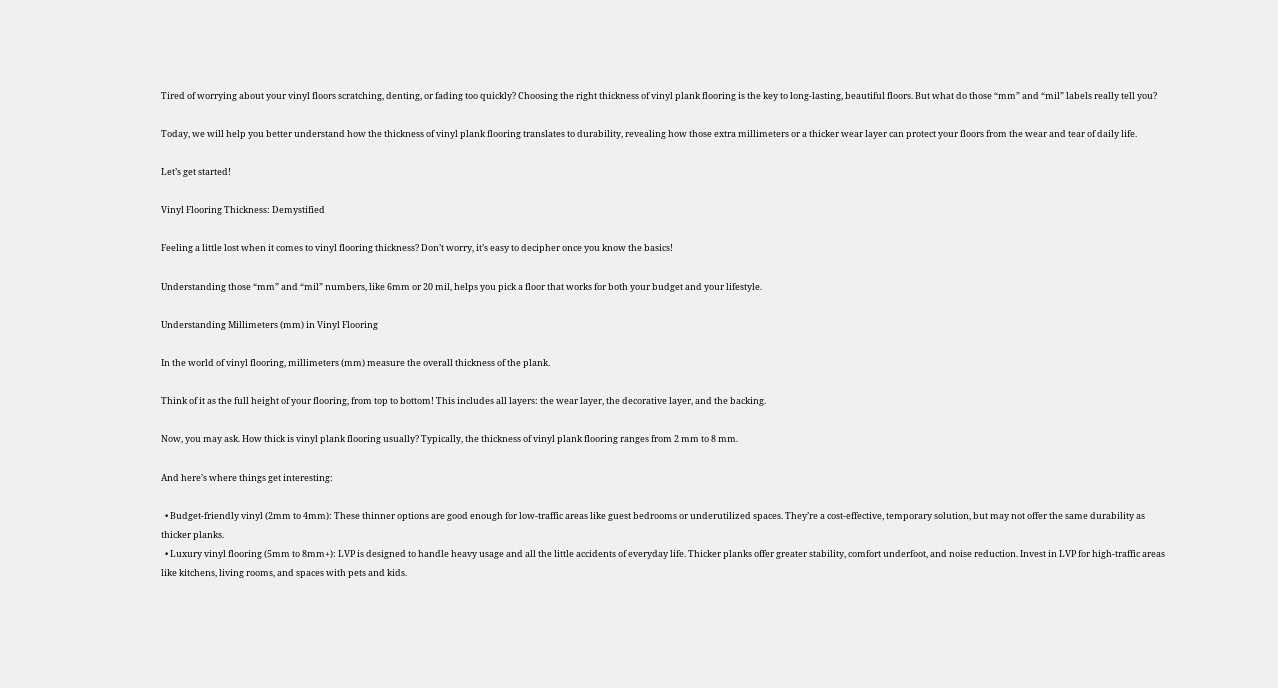Tired of worrying about your vinyl floors scratching, denting, or fading too quickly? Choosing the right thickness of vinyl plank flooring is the key to long-lasting, beautiful floors. But what do those “mm” and “mil” labels really tell you?

Today, we will help you better understand how the thickness of vinyl plank flooring translates to durability, revealing how those extra millimeters or a thicker wear layer can protect your floors from the wear and tear of daily life.

Let’s get started!

Vinyl Flooring Thickness: Demystified

Feeling a little lost when it comes to vinyl flooring thickness? Don’t worry, it’s easy to decipher once you know the basics!

Understanding those “mm” and “mil” numbers, like 6mm or 20 mil, helps you pick a floor that works for both your budget and your lifestyle.

Understanding Millimeters (mm) in Vinyl Flooring

In the world of vinyl flooring, millimeters (mm) measure the overall thickness of the plank.

Think of it as the full height of your flooring, from top to bottom! This includes all layers: the wear layer, the decorative layer, and the backing.

Now, you may ask. How thick is vinyl plank flooring usually? Typically, the thickness of vinyl plank flooring ranges from 2 mm to 8 mm.

And here’s where things get interesting:

  • Budget-friendly vinyl (2mm to 4mm): These thinner options are good enough for low-traffic areas like guest bedrooms or underutilized spaces. They’re a cost-effective, temporary solution, but may not offer the same durability as thicker planks.
  • Luxury vinyl flooring (5mm to 8mm+): LVP is designed to handle heavy usage and all the little accidents of everyday life. Thicker planks offer greater stability, comfort underfoot, and noise reduction. Invest in LVP for high-traffic areas like kitchens, living rooms, and spaces with pets and kids.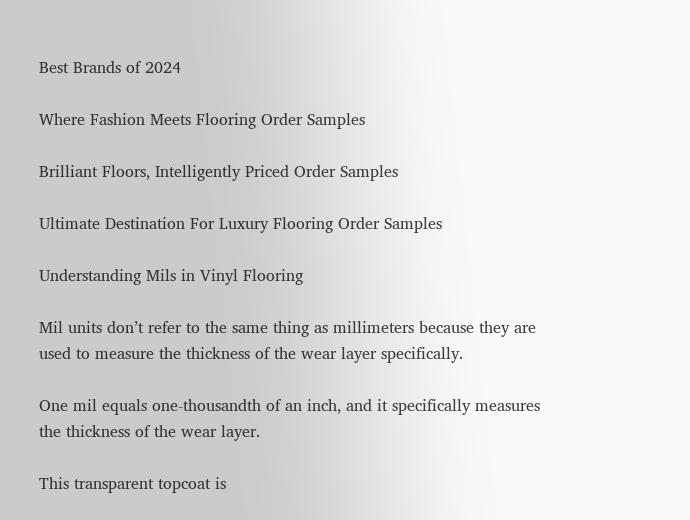Best Brands of 2024

Where Fashion Meets Flooring Order Samples

Brilliant Floors, Intelligently Priced Order Samples

Ultimate Destination For Luxury Flooring Order Samples

Understanding Mils in Vinyl Flooring

Mil units don’t refer to the same thing as millimeters because they are used to measure the thickness of the wear layer specifically.

One mil equals one-thousandth of an inch, and it specifically measures the thickness of the wear layer.

This transparent topcoat is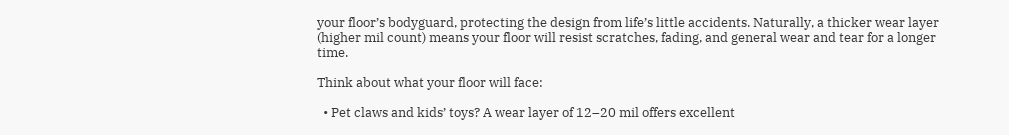your floor’s bodyguard, protecting the design from life’s little accidents. Naturally, a thicker wear layer (higher mil count) means your floor will resist scratches, fading, and general wear and tear for a longer time.

Think about what your floor will face:

  • Pet claws and kids’ toys? A wear layer of 12–20 mil offers excellent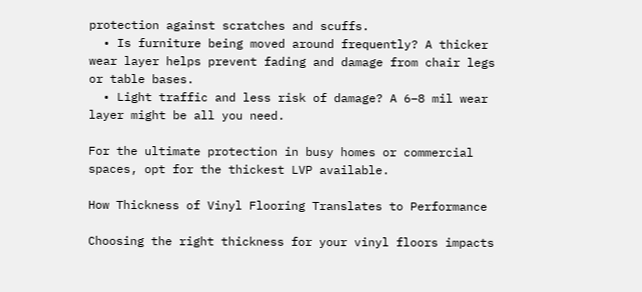protection against scratches and scuffs.
  • Is furniture being moved around frequently? A thicker wear layer helps prevent fading and damage from chair legs or table bases.
  • Light traffic and less risk of damage? A 6–8 mil wear layer might be all you need.

For the ultimate protection in busy homes or commercial spaces, opt for the thickest LVP available.

How Thickness of Vinyl Flooring Translates to Performance

Choosing the right thickness for your vinyl floors impacts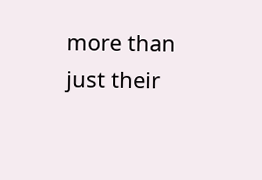more than just their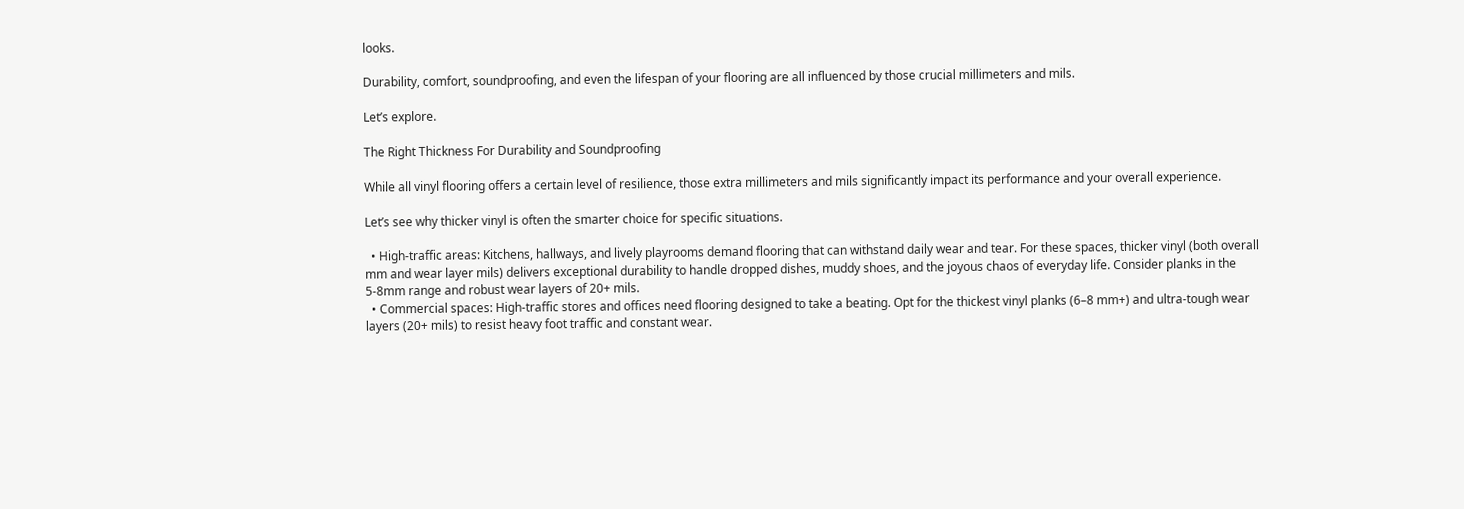looks.

Durability, comfort, soundproofing, and even the lifespan of your flooring are all influenced by those crucial millimeters and mils.

Let’s explore.

The Right Thickness For Durability and Soundproofing

While all vinyl flooring offers a certain level of resilience, those extra millimeters and mils significantly impact its performance and your overall experience.

Let’s see why thicker vinyl is often the smarter choice for specific situations.

  • High-traffic areas: Kitchens, hallways, and lively playrooms demand flooring that can withstand daily wear and tear. For these spaces, thicker vinyl (both overall mm and wear layer mils) delivers exceptional durability to handle dropped dishes, muddy shoes, and the joyous chaos of everyday life. Consider planks in the 5-8mm range and robust wear layers of 20+ mils.
  • Commercial spaces: High-traffic stores and offices need flooring designed to take a beating. Opt for the thickest vinyl planks (6–8 mm+) and ultra-tough wear layers (20+ mils) to resist heavy foot traffic and constant wear.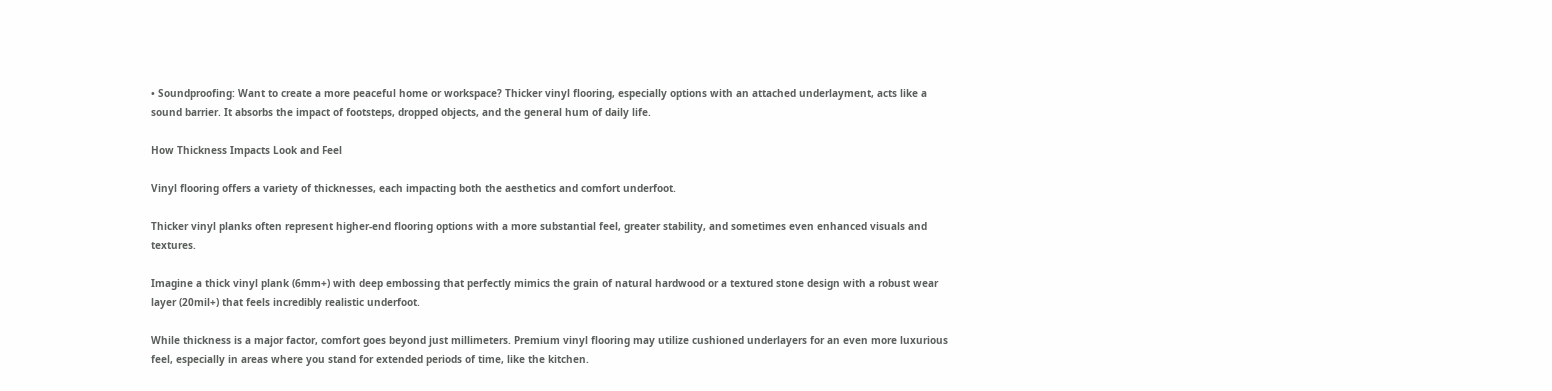• Soundproofing: Want to create a more peaceful home or workspace? Thicker vinyl flooring, especially options with an attached underlayment, acts like a sound barrier. It absorbs the impact of footsteps, dropped objects, and the general hum of daily life.

How Thickness Impacts Look and Feel

Vinyl flooring offers a variety of thicknesses, each impacting both the aesthetics and comfort underfoot.

Thicker vinyl planks often represent higher-end flooring options with a more substantial feel, greater stability, and sometimes even enhanced visuals and textures.

Imagine a thick vinyl plank (6mm+) with deep embossing that perfectly mimics the grain of natural hardwood or a textured stone design with a robust wear layer (20mil+) that feels incredibly realistic underfoot.

While thickness is a major factor, comfort goes beyond just millimeters. Premium vinyl flooring may utilize cushioned underlayers for an even more luxurious feel, especially in areas where you stand for extended periods of time, like the kitchen.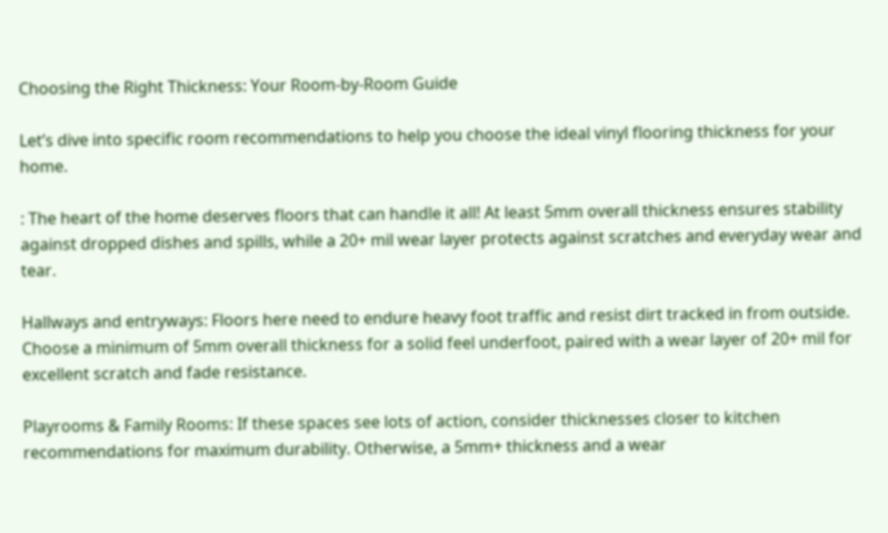Choosing the Right Thickness: Your Room-by-Room Guide

Let’s dive into specific room recommendations to help you choose the ideal vinyl flooring thickness for your home.

: The heart of the home deserves floors that can handle it all! At least 5mm overall thickness ensures stability against dropped dishes and spills, while a 20+ mil wear layer protects against scratches and everyday wear and tear.

Hallways and entryways: Floors here need to endure heavy foot traffic and resist dirt tracked in from outside.  Choose a minimum of 5mm overall thickness for a solid feel underfoot, paired with a wear layer of 20+ mil for excellent scratch and fade resistance.

Playrooms & Family Rooms: If these spaces see lots of action, consider thicknesses closer to kitchen recommendations for maximum durability. Otherwise, a 5mm+ thickness and a wear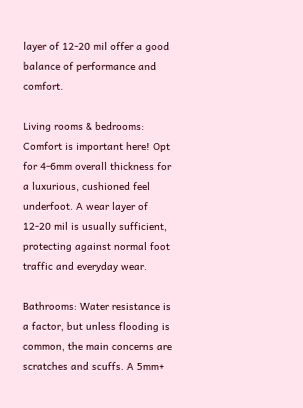layer of 12-20 mil offer a good balance of performance and comfort.

Living rooms & bedrooms: Comfort is important here! Opt for 4-6mm overall thickness for a luxurious, cushioned feel underfoot. A wear layer of 12-20 mil is usually sufficient, protecting against normal foot traffic and everyday wear.

Bathrooms: Water resistance is a factor, but unless flooding is common, the main concerns are scratches and scuffs. A 5mm+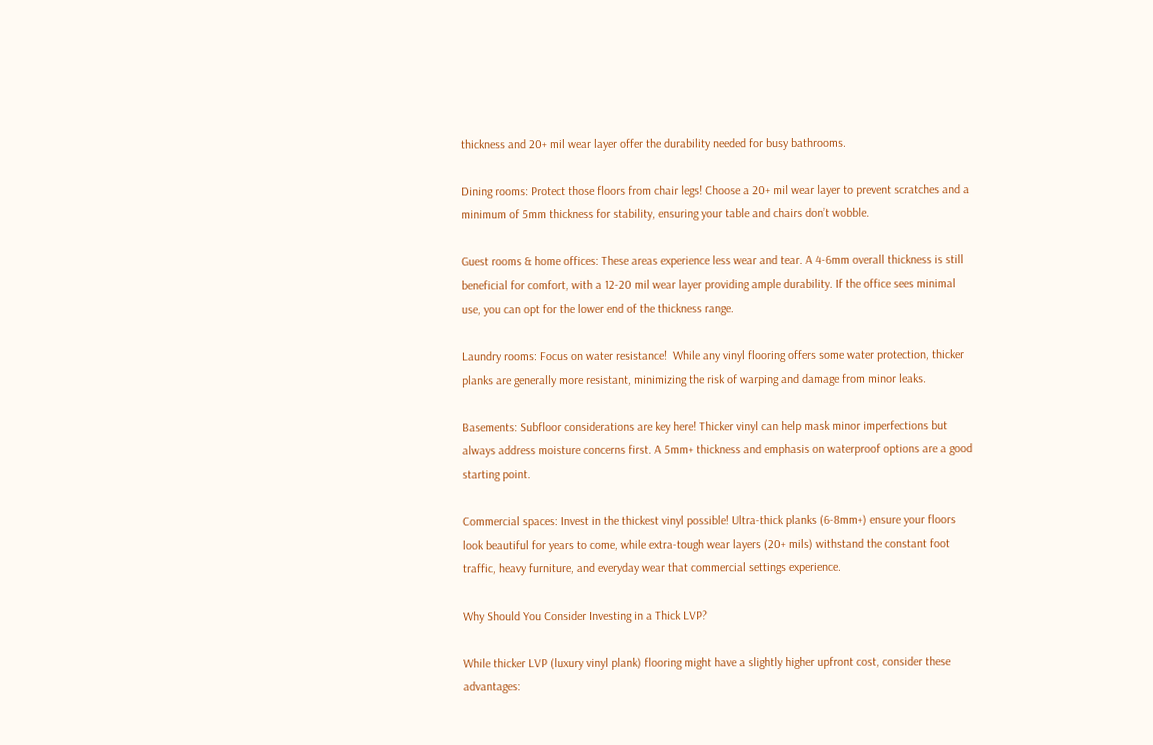thickness and 20+ mil wear layer offer the durability needed for busy bathrooms.

Dining rooms: Protect those floors from chair legs! Choose a 20+ mil wear layer to prevent scratches and a minimum of 5mm thickness for stability, ensuring your table and chairs don’t wobble.

Guest rooms & home offices: These areas experience less wear and tear. A 4-6mm overall thickness is still beneficial for comfort, with a 12-20 mil wear layer providing ample durability. If the office sees minimal use, you can opt for the lower end of the thickness range.

Laundry rooms: Focus on water resistance!  While any vinyl flooring offers some water protection, thicker planks are generally more resistant, minimizing the risk of warping and damage from minor leaks.

Basements: Subfloor considerations are key here! Thicker vinyl can help mask minor imperfections but always address moisture concerns first. A 5mm+ thickness and emphasis on waterproof options are a good starting point.

Commercial spaces: Invest in the thickest vinyl possible! Ultra-thick planks (6-8mm+) ensure your floors look beautiful for years to come, while extra-tough wear layers (20+ mils) withstand the constant foot traffic, heavy furniture, and everyday wear that commercial settings experience.

Why Should You Consider Investing in a Thick LVP?

While thicker LVP (luxury vinyl plank) flooring might have a slightly higher upfront cost, consider these advantages: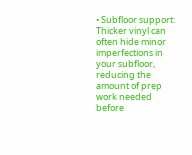• Subfloor support: Thicker vinyl can often hide minor imperfections in your subfloor, reducing the amount of prep work needed before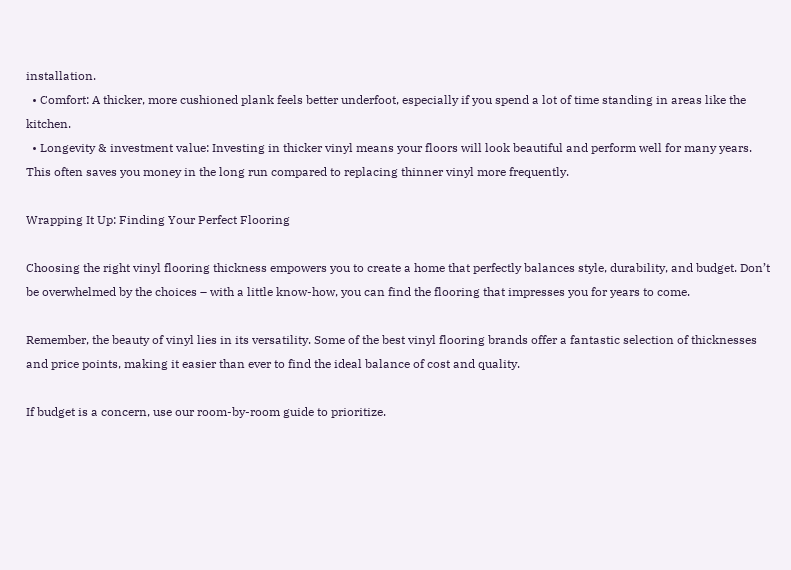installation.
  • Comfort: A thicker, more cushioned plank feels better underfoot, especially if you spend a lot of time standing in areas like the kitchen.
  • Longevity & investment value: Investing in thicker vinyl means your floors will look beautiful and perform well for many years. This often saves you money in the long run compared to replacing thinner vinyl more frequently.

Wrapping It Up: Finding Your Perfect Flooring

Choosing the right vinyl flooring thickness empowers you to create a home that perfectly balances style, durability, and budget. Don’t be overwhelmed by the choices – with a little know-how, you can find the flooring that impresses you for years to come.

Remember, the beauty of vinyl lies in its versatility. Some of the best vinyl flooring brands offer a fantastic selection of thicknesses and price points, making it easier than ever to find the ideal balance of cost and quality.

If budget is a concern, use our room-by-room guide to prioritize.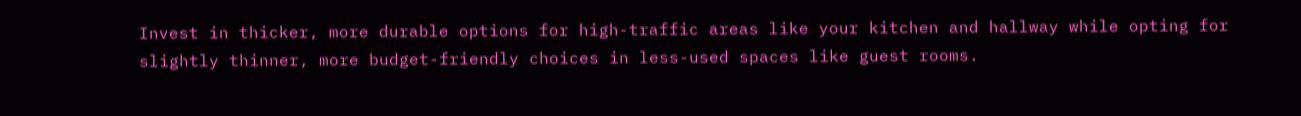Invest in thicker, more durable options for high-traffic areas like your kitchen and hallway while opting for slightly thinner, more budget-friendly choices in less-used spaces like guest rooms.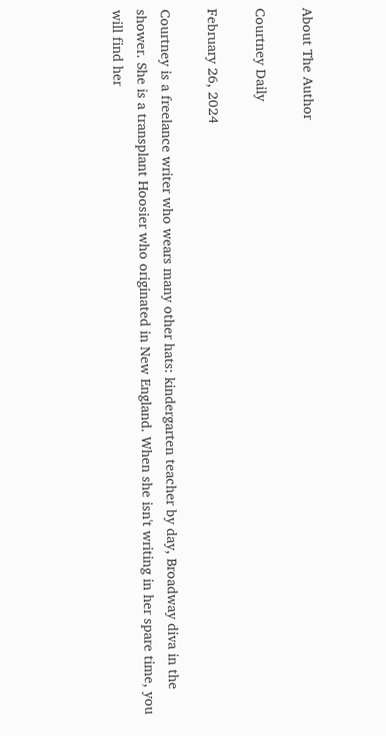About The Author

Courtney Daily

February 26, 2024

Courtney is a freelance writer who wears many other hats: kindergarten teacher by day, Broadway diva in the shower. She is a transplant Hoosier who originated in New England. When she isn't writing in her spare time, you will find her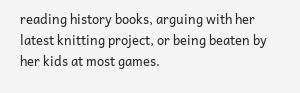reading history books, arguing with her latest knitting project, or being beaten by her kids at most games.